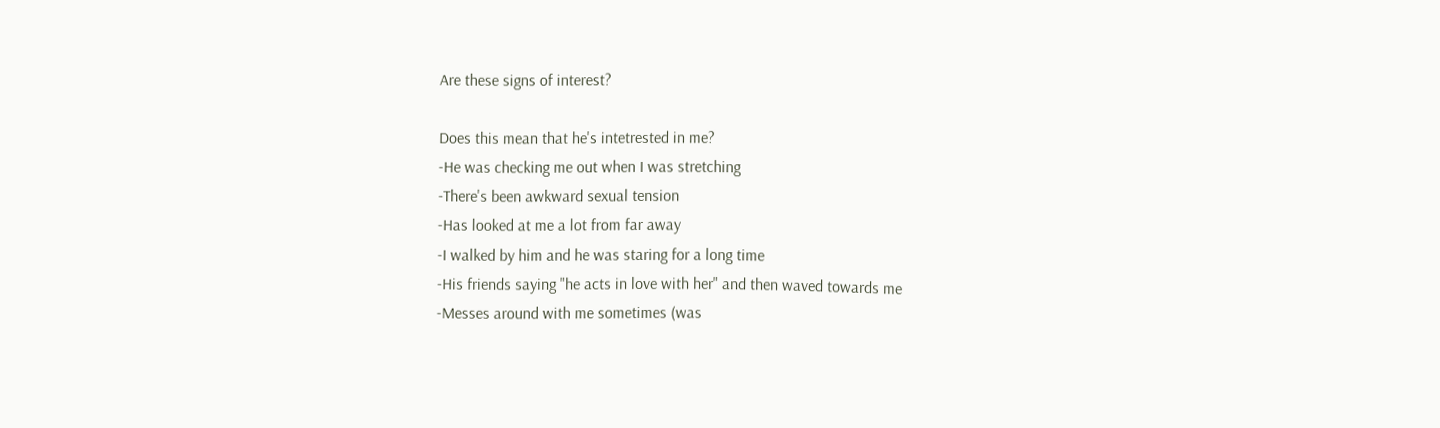Are these signs of interest?

Does this mean that he's intetrested in me?
-He was checking me out when I was stretching
-There's been awkward sexual tension
-Has looked at me a lot from far away
-I walked by him and he was staring for a long time
-His friends saying "he acts in love with her" and then waved towards me
-Messes around with me sometimes (was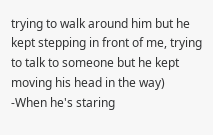trying to walk around him but he kept stepping in front of me, trying to talk to someone but he kept moving his head in the way)
-When he's staring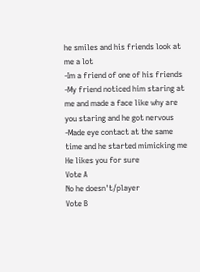he smiles and his friends look at me a lot
-Im a friend of one of his friends
-My friend noticed him staring at me and made a face like why are you staring and he got nervous
-Made eye contact at the same time and he started mimicking me
He likes you for sure
Vote A
No he doesn't/player
Vote B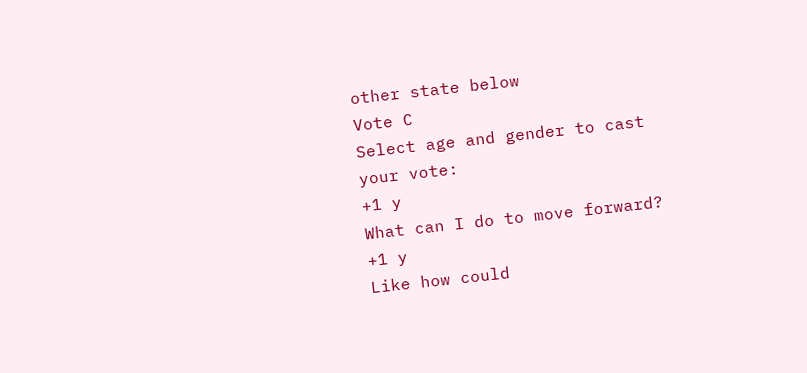other state below
Vote C
Select age and gender to cast your vote:
+1 y
What can I do to move forward?
+1 y
Like how could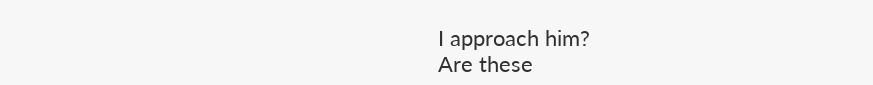I approach him?
Are these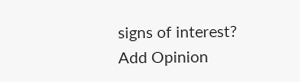signs of interest?
Add Opinion